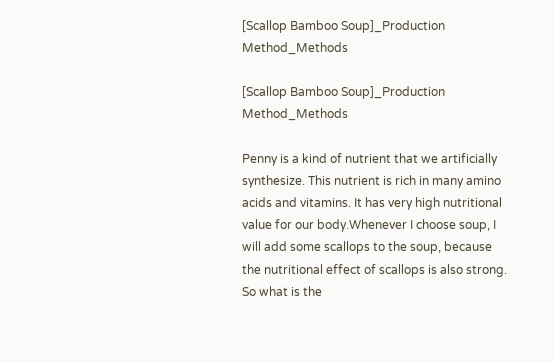[Scallop Bamboo Soup]_Production Method_Methods

[Scallop Bamboo Soup]_Production Method_Methods

Penny is a kind of nutrient that we artificially synthesize. This nutrient is rich in many amino acids and vitamins. It has very high nutritional value for our body.Whenever I choose soup, I will add some scallops to the soup, because the nutritional effect of scallops is also strong. So what is the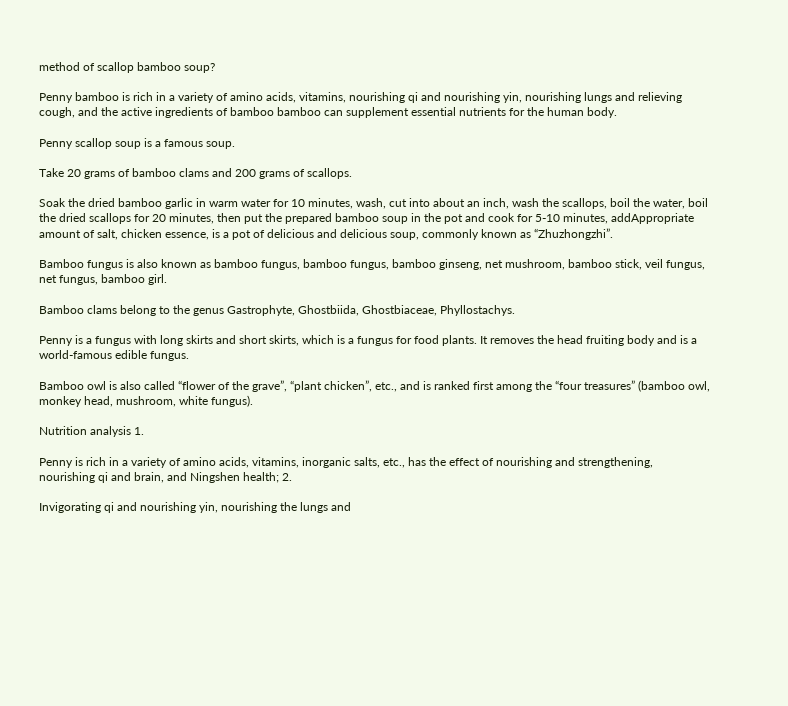method of scallop bamboo soup?

Penny bamboo is rich in a variety of amino acids, vitamins, nourishing qi and nourishing yin, nourishing lungs and relieving cough, and the active ingredients of bamboo bamboo can supplement essential nutrients for the human body.

Penny scallop soup is a famous soup.

Take 20 grams of bamboo clams and 200 grams of scallops.

Soak the dried bamboo garlic in warm water for 10 minutes, wash, cut into about an inch, wash the scallops, boil the water, boil the dried scallops for 20 minutes, then put the prepared bamboo soup in the pot and cook for 5-10 minutes, addAppropriate amount of salt, chicken essence, is a pot of delicious and delicious soup, commonly known as “Zhuzhongzhi”.

Bamboo fungus is also known as bamboo fungus, bamboo fungus, bamboo ginseng, net mushroom, bamboo stick, veil fungus, net fungus, bamboo girl.

Bamboo clams belong to the genus Gastrophyte, Ghostbiida, Ghostbiaceae, Phyllostachys.

Penny is a fungus with long skirts and short skirts, which is a fungus for food plants. It removes the head fruiting body and is a world-famous edible fungus.

Bamboo owl is also called “flower of the grave”, “plant chicken”, etc., and is ranked first among the “four treasures” (bamboo owl, monkey head, mushroom, white fungus).

Nutrition analysis 1.

Penny is rich in a variety of amino acids, vitamins, inorganic salts, etc., has the effect of nourishing and strengthening, nourishing qi and brain, and Ningshen health; 2.

Invigorating qi and nourishing yin, nourishing the lungs and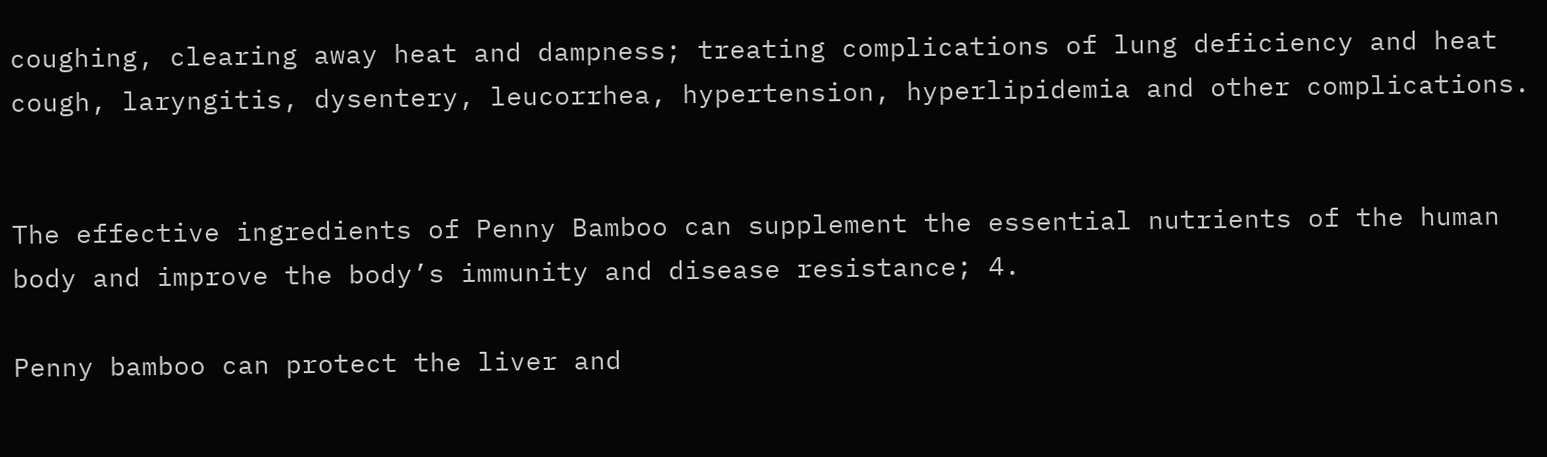coughing, clearing away heat and dampness; treating complications of lung deficiency and heat cough, laryngitis, dysentery, leucorrhea, hypertension, hyperlipidemia and other complications.


The effective ingredients of Penny Bamboo can supplement the essential nutrients of the human body and improve the body’s immunity and disease resistance; 4.

Penny bamboo can protect the liver and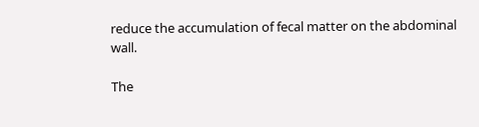reduce the accumulation of fecal matter on the abdominal wall.

The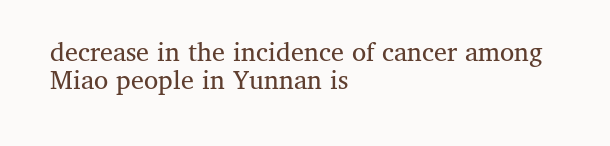decrease in the incidence of cancer among Miao people in Yunnan is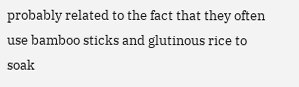probably related to the fact that they often use bamboo sticks and glutinous rice to soak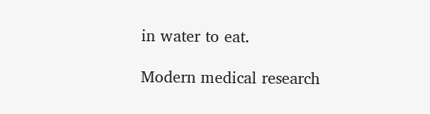in water to eat.

Modern medical research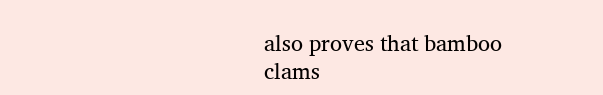also proves that bamboo clams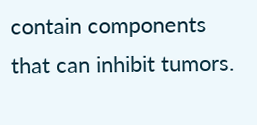contain components that can inhibit tumors.